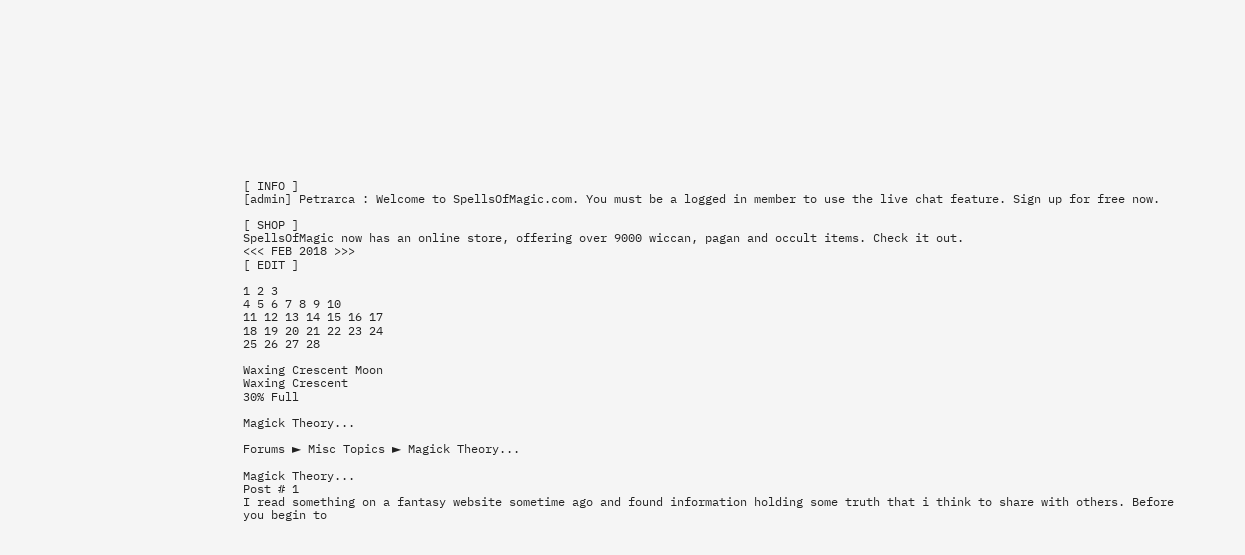[ INFO ]
[admin] Petrarca : Welcome to SpellsOfMagic.com. You must be a logged in member to use the live chat feature. Sign up for free now.

[ SHOP ]
SpellsOfMagic now has an online store, offering over 9000 wiccan, pagan and occult items. Check it out.
<<< FEB 2018 >>>
[ EDIT ]

1 2 3
4 5 6 7 8 9 10
11 12 13 14 15 16 17
18 19 20 21 22 23 24
25 26 27 28

Waxing Crescent Moon
Waxing Crescent
30% Full

Magick Theory...

Forums ► Misc Topics ► Magick Theory...

Magick Theory...
Post # 1
I read something on a fantasy website sometime ago and found information holding some truth that i think to share with others. Before you begin to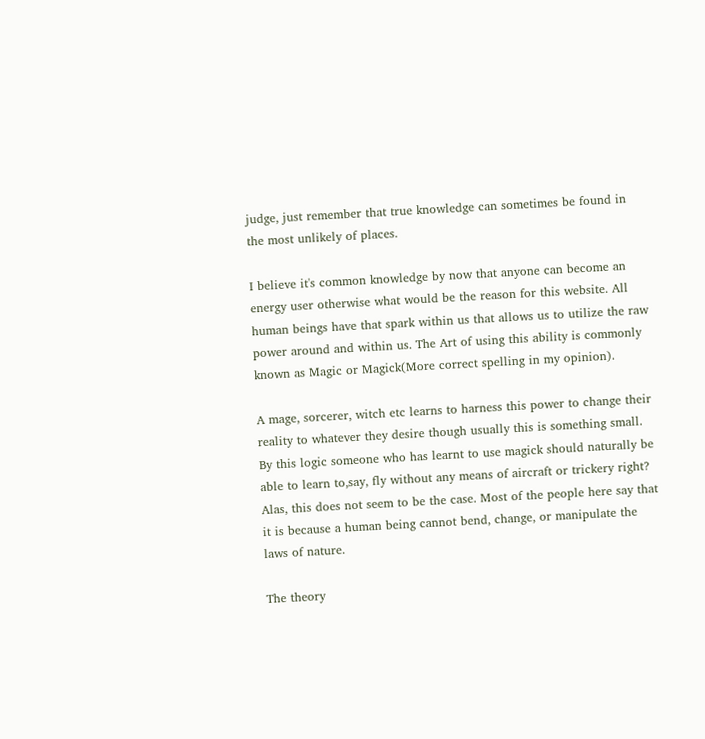judge, just remember that true knowledge can sometimes be found in the most unlikely of places.

I believe it's common knowledge by now that anyone can become an energy user otherwise what would be the reason for this website. All human beings have that spark within us that allows us to utilize the raw power around and within us. The Art of using this ability is commonly known as Magic or Magick(More correct spelling in my opinion).

A mage, sorcerer, witch etc learns to harness this power to change their reality to whatever they desire though usually this is something small. By this logic someone who has learnt to use magick should naturally be able to learn to,say, fly without any means of aircraft or trickery right? Alas, this does not seem to be the case. Most of the people here say that it is because a human being cannot bend, change, or manipulate the laws of nature.

The theory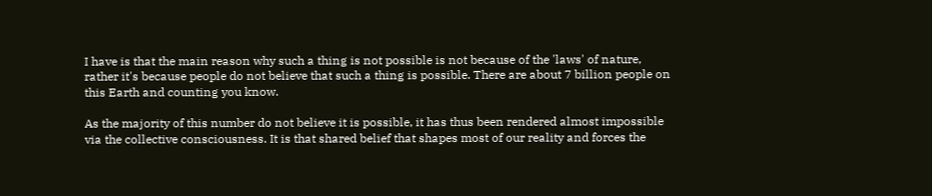I have is that the main reason why such a thing is not possible is not because of the 'laws' of nature, rather it's because people do not believe that such a thing is possible. There are about 7 billion people on this Earth and counting you know.

As the majority of this number do not believe it is possible, it has thus been rendered almost impossible via the collective consciousness. It is that shared belief that shapes most of our reality and forces the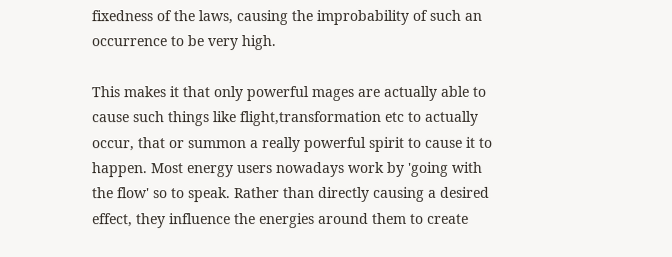fixedness of the laws, causing the improbability of such an occurrence to be very high.

This makes it that only powerful mages are actually able to cause such things like flight,transformation etc to actually occur, that or summon a really powerful spirit to cause it to happen. Most energy users nowadays work by 'going with the flow' so to speak. Rather than directly causing a desired effect, they influence the energies around them to create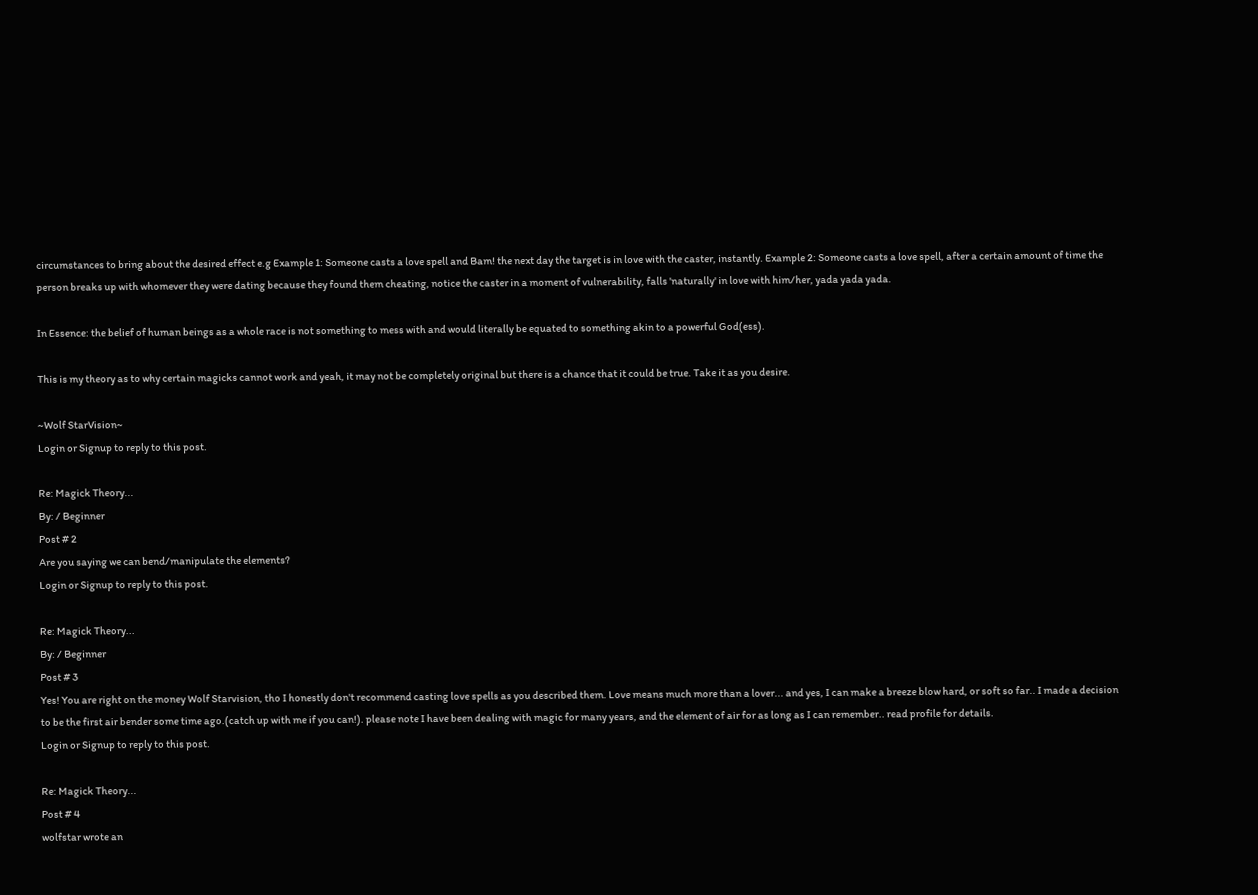circumstances to bring about the desired effect e.g Example 1: Someone casts a love spell and Bam! the next day the target is in love with the caster, instantly. Example 2: Someone casts a love spell, after a certain amount of time the person breaks up with whomever they were dating because they found them cheating, notice the caster in a moment of vulnerability, falls 'naturally' in love with him/her, yada yada yada.

In Essence: the belief of human beings as a whole race is not something to mess with and would literally be equated to something akin to a powerful God(ess).

This is my theory as to why certain magicks cannot work and yeah, it may not be completely original but there is a chance that it could be true. Take it as you desire.

~Wolf StarVision~
Login or Signup to reply to this post.

Re: Magick Theory...
By: / Beginner
Post # 2
Are you saying we can bend/manipulate the elements?
Login or Signup to reply to this post.

Re: Magick Theory...
By: / Beginner
Post # 3
Yes! You are right on the money Wolf Starvision, tho I honestly don't recommend casting love spells as you described them. Love means much more than a lover... and yes, I can make a breeze blow hard, or soft so far.. I made a decision to be the first air bender some time ago.(catch up with me if you can!). please note I have been dealing with magic for many years, and the element of air for as long as I can remember.. read profile for details.
Login or Signup to reply to this post.

Re: Magick Theory...
Post # 4
wolfstar wrote an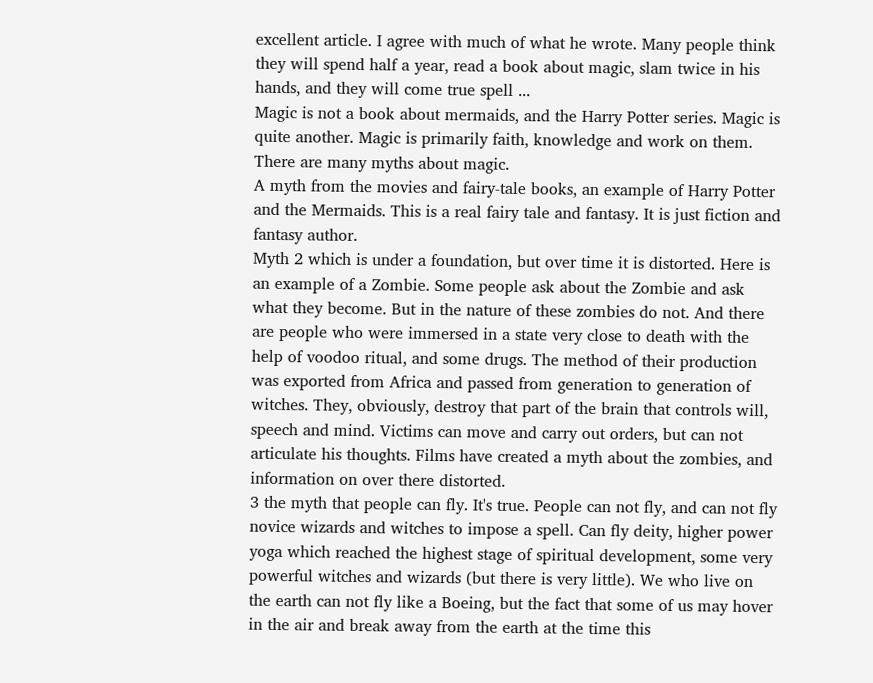excellent article. I agree with much of what he wrote. Many people think they will spend half a year, read a book about magic, slam twice in his hands, and they will come true spell ...
Magic is not a book about mermaids, and the Harry Potter series. Magic is quite another. Magic is primarily faith, knowledge and work on them.
There are many myths about magic.
A myth from the movies and fairy-tale books, an example of Harry Potter and the Mermaids. This is a real fairy tale and fantasy. It is just fiction and fantasy author.
Myth 2 which is under a foundation, but over time it is distorted. Here is an example of a Zombie. Some people ask about the Zombie and ask what they become. But in the nature of these zombies do not. And there are people who were immersed in a state very close to death with the help of voodoo ritual, and some drugs. The method of their production was exported from Africa and passed from generation to generation of witches. They, obviously, destroy that part of the brain that controls will, speech and mind. Victims can move and carry out orders, but can not articulate his thoughts. Films have created a myth about the zombies, and information on over there distorted.
3 the myth that people can fly. It's true. People can not fly, and can not fly novice wizards and witches to impose a spell. Can fly deity, higher power yoga which reached the highest stage of spiritual development, some very powerful witches and wizards (but there is very little). We who live on the earth can not fly like a Boeing, but the fact that some of us may hover in the air and break away from the earth at the time this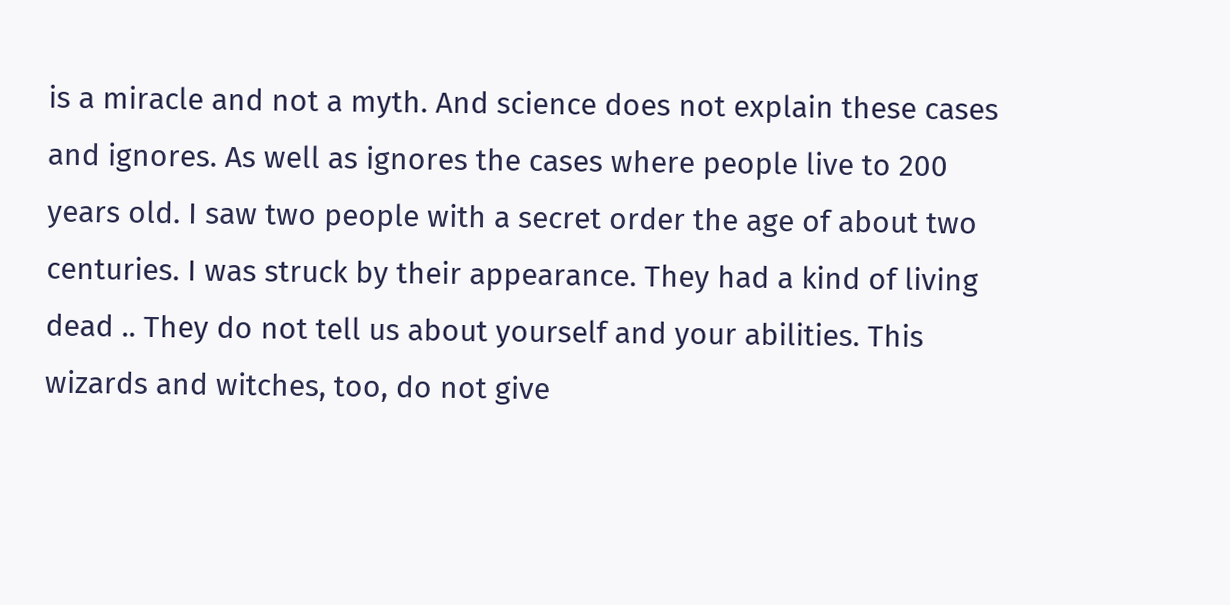is a miracle and not a myth. And science does not explain these cases and ignores. As well as ignores the cases where people live to 200 years old. I saw two people with a secret order the age of about two centuries. I was struck by their appearance. They had a kind of living dead .. They do not tell us about yourself and your abilities. This wizards and witches, too, do not give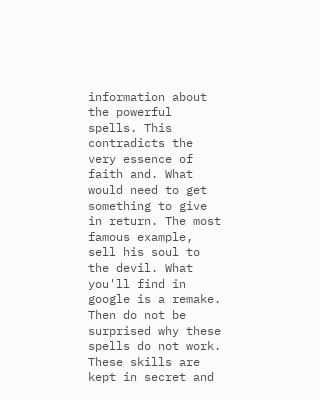information about the powerful spells. This contradicts the very essence of faith and. What would need to get something to give in return. The most famous example, sell his soul to the devil. What you'll find in google is a remake. Then do not be surprised why these spells do not work. These skills are kept in secret and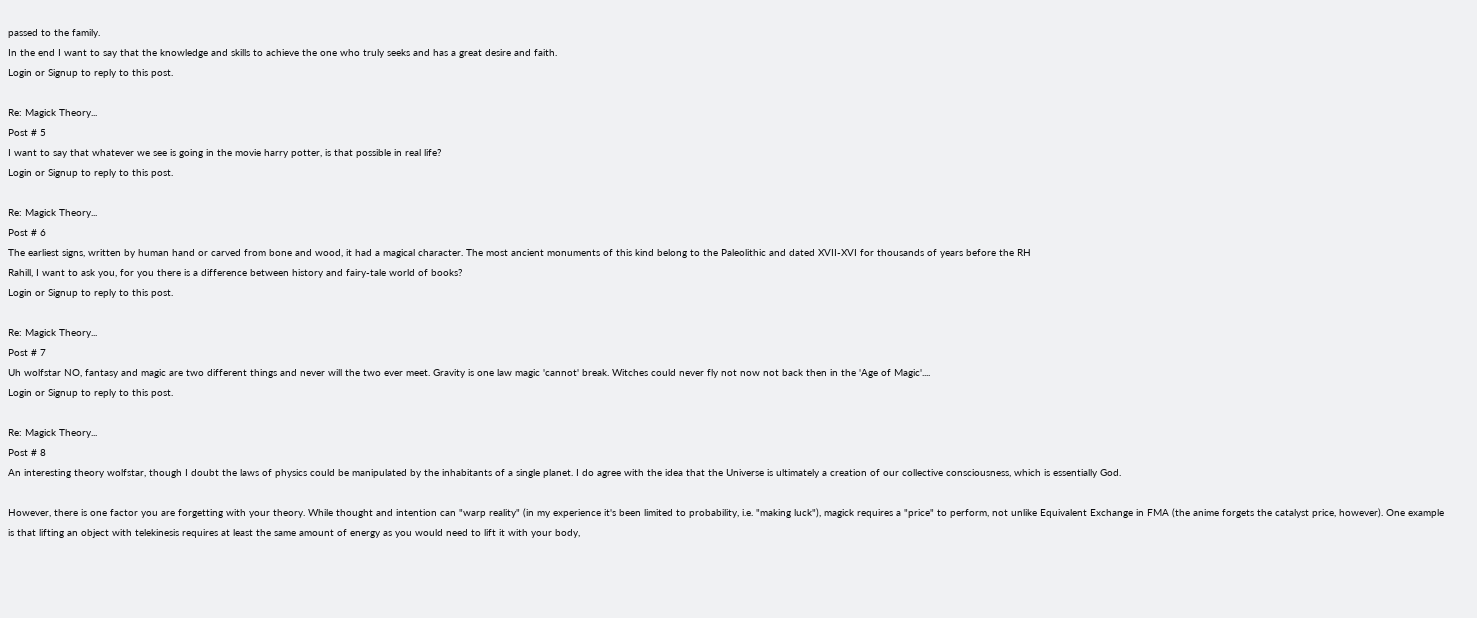passed to the family.
In the end I want to say that the knowledge and skills to achieve the one who truly seeks and has a great desire and faith.
Login or Signup to reply to this post.

Re: Magick Theory...
Post # 5
I want to say that whatever we see is going in the movie harry potter, is that possible in real life?
Login or Signup to reply to this post.

Re: Magick Theory...
Post # 6
The earliest signs, written by human hand or carved from bone and wood, it had a magical character. The most ancient monuments of this kind belong to the Paleolithic and dated XVII-XVI for thousands of years before the RH
Rahill, I want to ask you, for you there is a difference between history and fairy-tale world of books?
Login or Signup to reply to this post.

Re: Magick Theory...
Post # 7
Uh wolfstar NO, fantasy and magic are two different things and never will the two ever meet. Gravity is one law magic 'cannot' break. Witches could never fly not now not back then in the 'Age of Magic'....
Login or Signup to reply to this post.

Re: Magick Theory...
Post # 8
An interesting theory wolfstar, though I doubt the laws of physics could be manipulated by the inhabitants of a single planet. I do agree with the idea that the Universe is ultimately a creation of our collective consciousness, which is essentially God.

However, there is one factor you are forgetting with your theory. While thought and intention can "warp reality" (in my experience it's been limited to probability, i.e. "making luck"), magick requires a "price" to perform, not unlike Equivalent Exchange in FMA (the anime forgets the catalyst price, however). One example is that lifting an object with telekinesis requires at least the same amount of energy as you would need to lift it with your body,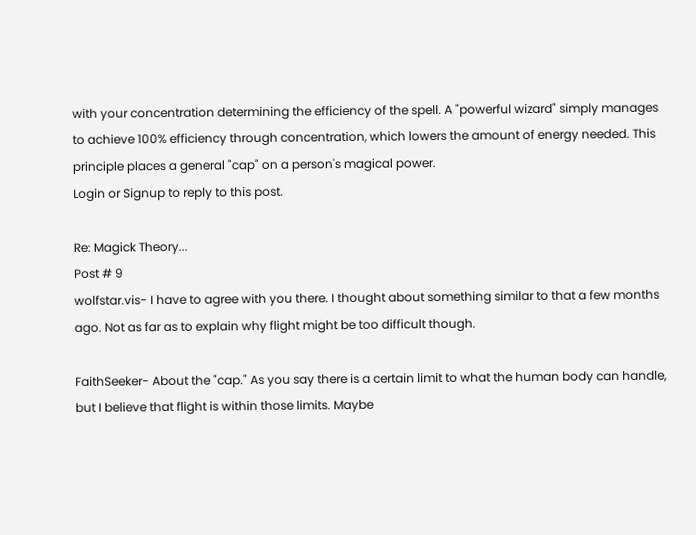with your concentration determining the efficiency of the spell. A "powerful wizard" simply manages to achieve 100% efficiency through concentration, which lowers the amount of energy needed. This principle places a general "cap" on a person's magical power.
Login or Signup to reply to this post.

Re: Magick Theory...
Post # 9
wolfstar.vis- I have to agree with you there. I thought about something similar to that a few months ago. Not as far as to explain why flight might be too difficult though.

FaithSeeker- About the "cap." As you say there is a certain limit to what the human body can handle, but I believe that flight is within those limits. Maybe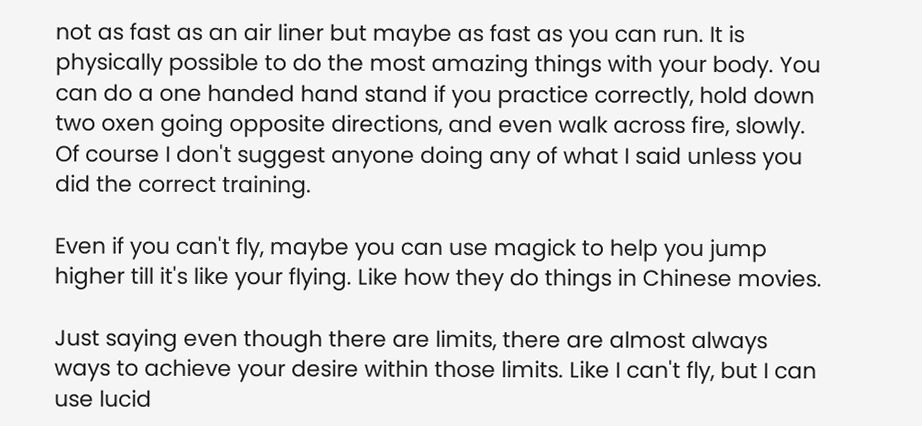not as fast as an air liner but maybe as fast as you can run. It is physically possible to do the most amazing things with your body. You can do a one handed hand stand if you practice correctly, hold down two oxen going opposite directions, and even walk across fire, slowly. Of course I don't suggest anyone doing any of what I said unless you did the correct training.

Even if you can't fly, maybe you can use magick to help you jump higher till it's like your flying. Like how they do things in Chinese movies.

Just saying even though there are limits, there are almost always ways to achieve your desire within those limits. Like I can't fly, but I can use lucid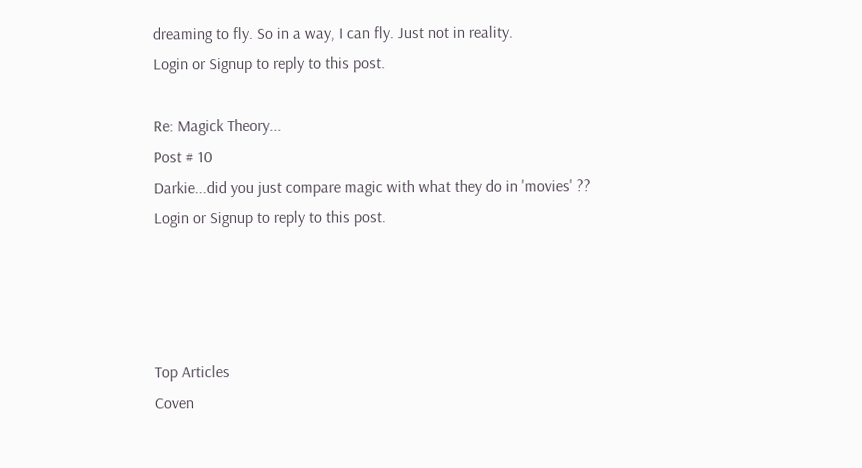dreaming to fly. So in a way, I can fly. Just not in reality.
Login or Signup to reply to this post.

Re: Magick Theory...
Post # 10
Darkie...did you just compare magic with what they do in 'movies' ??
Login or Signup to reply to this post.




Top Articles
Coven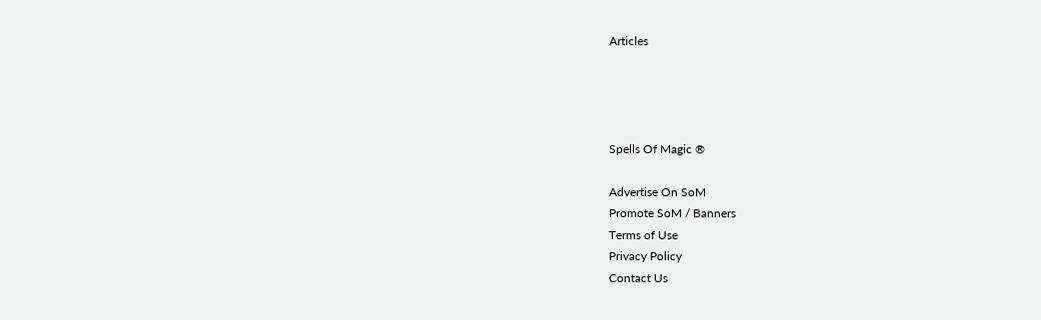Articles




Spells Of Magic ®

Advertise On SoM
Promote SoM / Banners
Terms of Use
Privacy Policy
Contact Us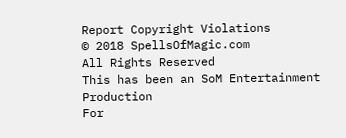Report Copyright Violations
© 2018 SpellsOfMagic.com
All Rights Reserved
This has been an SoM Entertainment Production
For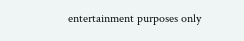entertainment purposes only